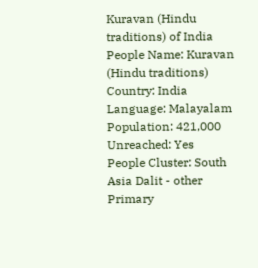Kuravan (Hindu traditions) of India
People Name: Kuravan (Hindu traditions)
Country: India
Language: Malayalam
Population: 421,000
Unreached: Yes
People Cluster: South Asia Dalit - other
Primary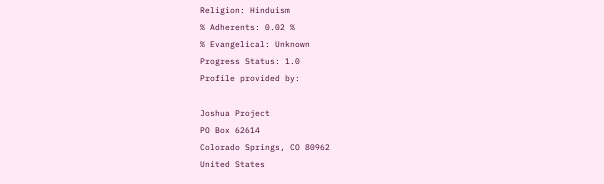Religion: Hinduism
% Adherents: 0.02 %
% Evangelical: Unknown
Progress Status: 1.0
Profile provided by:

Joshua Project
PO Box 62614
Colorado Springs, CO 80962
United States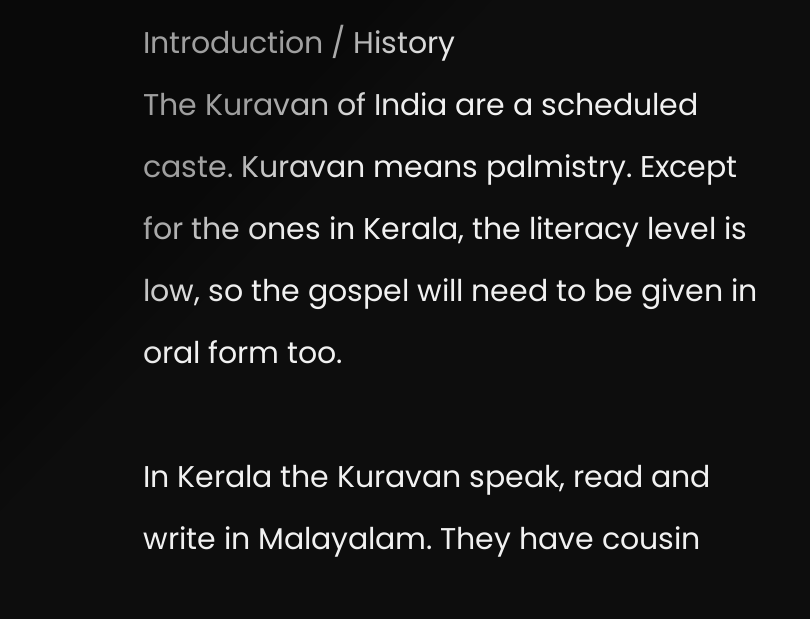Introduction / History
The Kuravan of India are a scheduled caste. Kuravan means palmistry. Except for the ones in Kerala, the literacy level is low, so the gospel will need to be given in oral form too.

In Kerala the Kuravan speak, read and write in Malayalam. They have cousin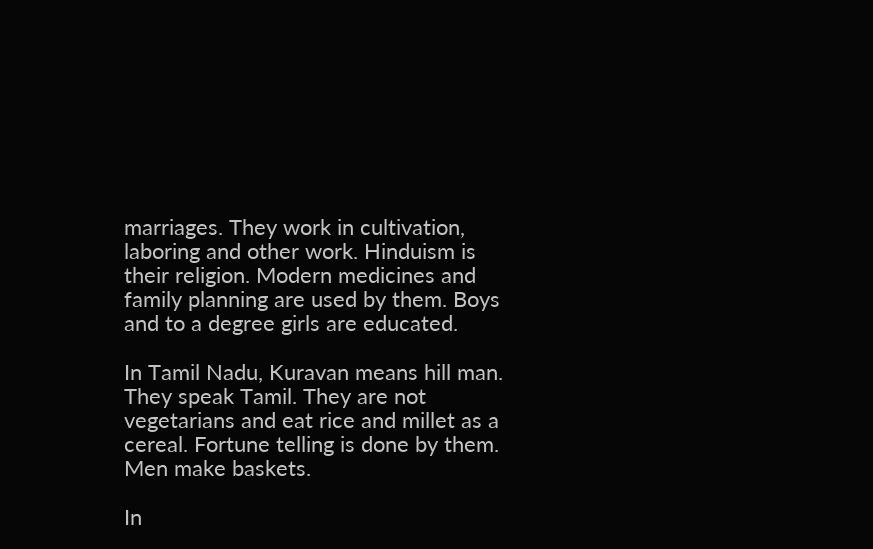marriages. They work in cultivation, laboring and other work. Hinduism is their religion. Modern medicines and family planning are used by them. Boys and to a degree girls are educated.

In Tamil Nadu, Kuravan means hill man. They speak Tamil. They are not vegetarians and eat rice and millet as a cereal. Fortune telling is done by them. Men make baskets.

In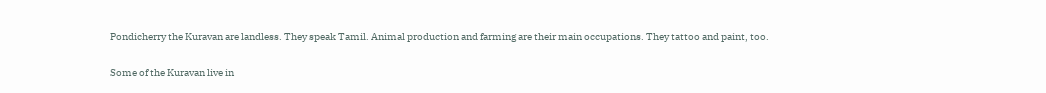Pondicherry the Kuravan are landless. They speak Tamil. Animal production and farming are their main occupations. They tattoo and paint, too.

Some of the Kuravan live in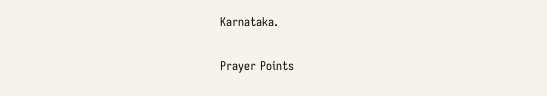Karnataka.

Prayer Points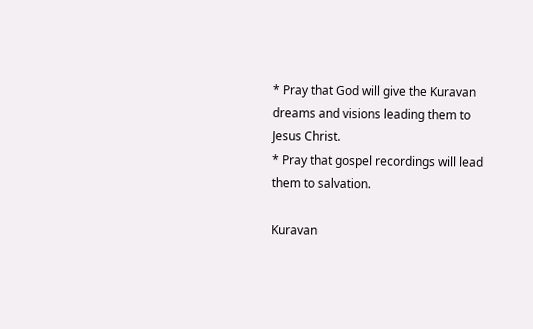* Pray that God will give the Kuravan dreams and visions leading them to Jesus Christ.
* Pray that gospel recordings will lead them to salvation.

Kuravan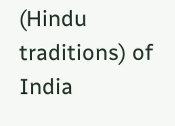(Hindu traditions) of India